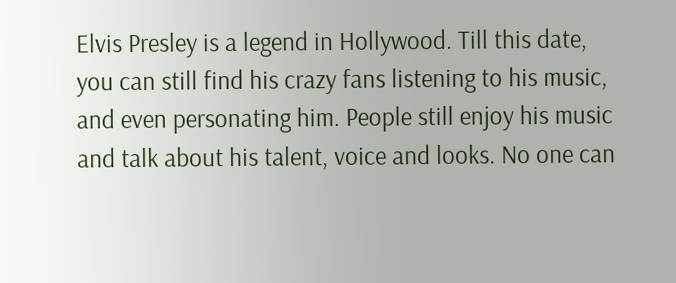Elvis Presley is a legend in Hollywood. Till this date, you can still find his crazy fans listening to his music, and even personating him. People still enjoy his music and talk about his talent, voice and looks. No one can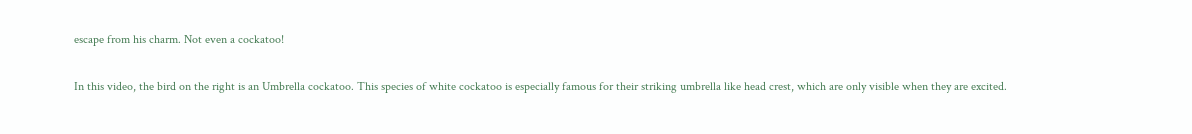escape from his charm. Not even a cockatoo!

In this video, the bird on the right is an Umbrella cockatoo. This species of white cockatoo is especially famous for their striking umbrella like head crest, which are only visible when they are excited.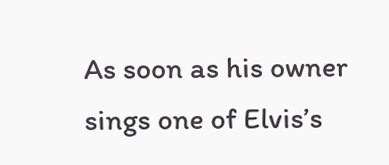As soon as his owner sings one of Elvis’s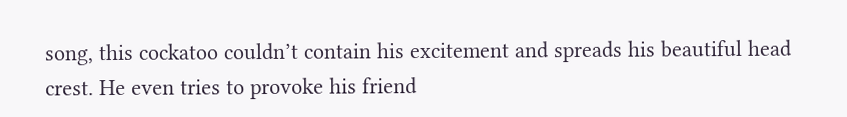song, this cockatoo couldn’t contain his excitement and spreads his beautiful head crest. He even tries to provoke his friend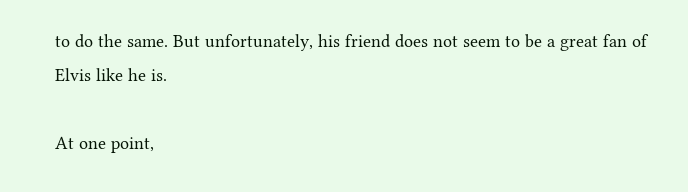to do the same. But unfortunately, his friend does not seem to be a great fan of Elvis like he is.

At one point,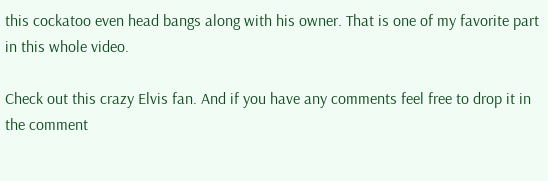this cockatoo even head bangs along with his owner. That is one of my favorite part in this whole video.

Check out this crazy Elvis fan. And if you have any comments feel free to drop it in the comment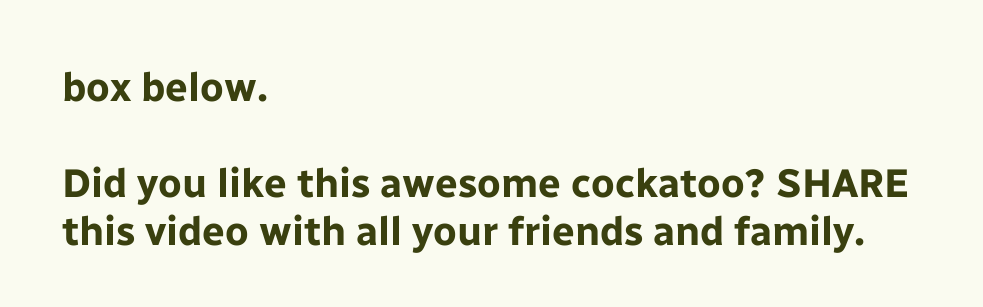box below.

Did you like this awesome cockatoo? SHARE this video with all your friends and family.